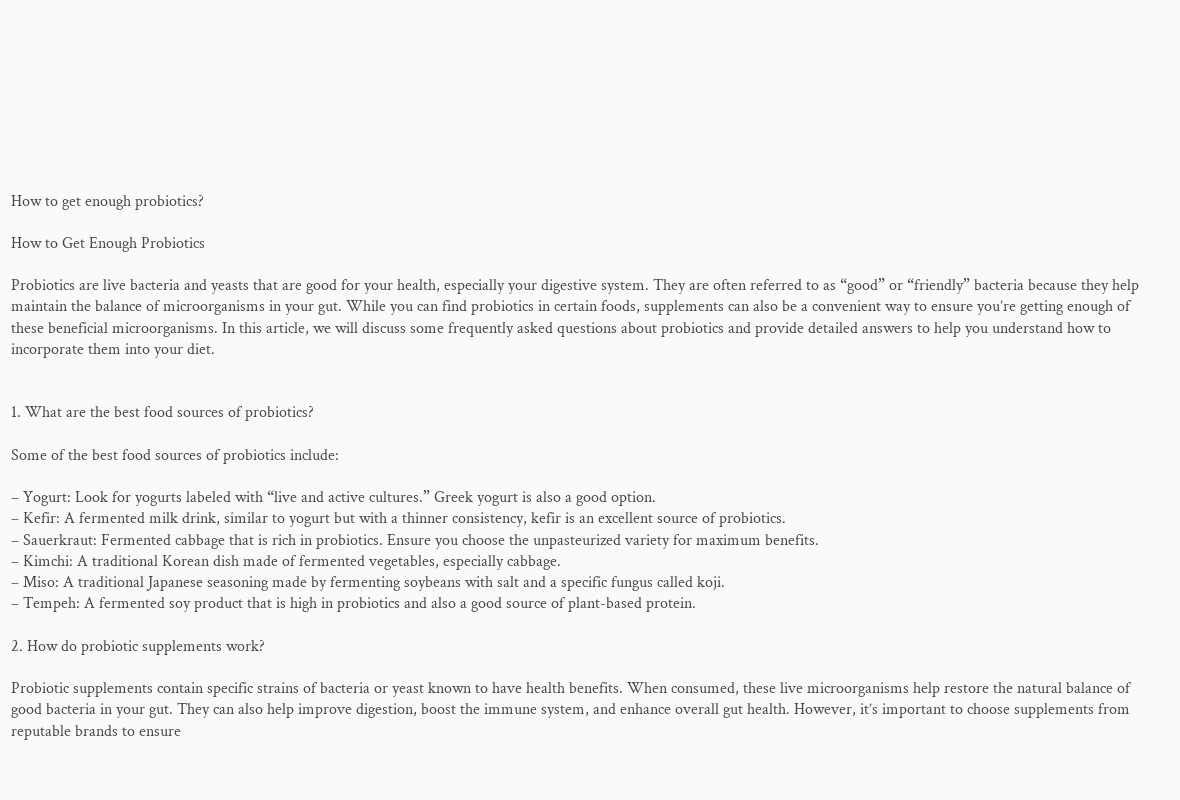How to get enough probiotics?

How to Get Enough Probiotics

Probiotics are live bacteria and yeasts that are good for your health, especially your digestive system. They are often referred to as “good” or “friendly” bacteria because they help maintain the balance of microorganisms in your gut. While you can find probiotics in certain foods, supplements can also be a convenient way to ensure you’re getting enough of these beneficial microorganisms. In this article, we will discuss some frequently asked questions about probiotics and provide detailed answers to help you understand how to incorporate them into your diet.


1. What are the best food sources of probiotics?

Some of the best food sources of probiotics include:

– Yogurt: Look for yogurts labeled with “live and active cultures.” Greek yogurt is also a good option.
– Kefir: A fermented milk drink, similar to yogurt but with a thinner consistency, kefir is an excellent source of probiotics.
– Sauerkraut: Fermented cabbage that is rich in probiotics. Ensure you choose the unpasteurized variety for maximum benefits.
– Kimchi: A traditional Korean dish made of fermented vegetables, especially cabbage.
– Miso: A traditional Japanese seasoning made by fermenting soybeans with salt and a specific fungus called koji.
– Tempeh: A fermented soy product that is high in probiotics and also a good source of plant-based protein.

2. How do probiotic supplements work?

Probiotic supplements contain specific strains of bacteria or yeast known to have health benefits. When consumed, these live microorganisms help restore the natural balance of good bacteria in your gut. They can also help improve digestion, boost the immune system, and enhance overall gut health. However, it’s important to choose supplements from reputable brands to ensure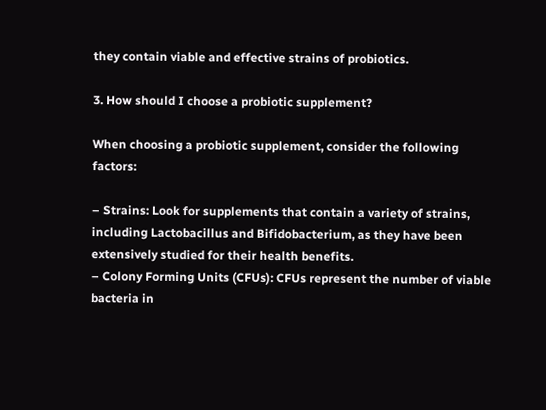they contain viable and effective strains of probiotics.

3. How should I choose a probiotic supplement?

When choosing a probiotic supplement, consider the following factors:

– Strains: Look for supplements that contain a variety of strains, including Lactobacillus and Bifidobacterium, as they have been extensively studied for their health benefits.
– Colony Forming Units (CFUs): CFUs represent the number of viable bacteria in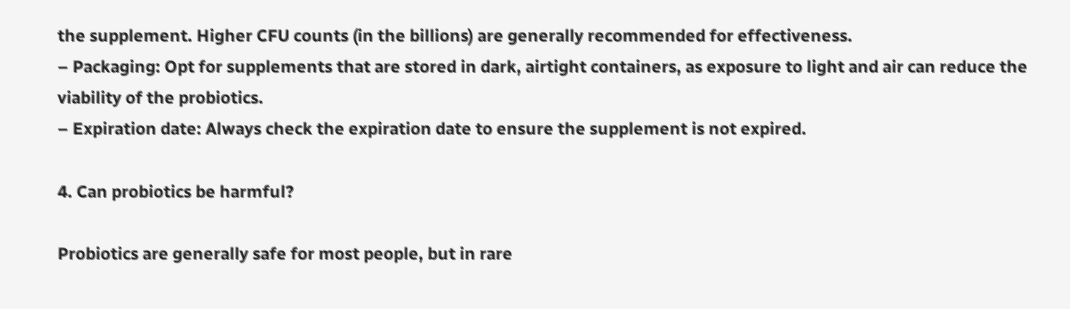the supplement. Higher CFU counts (in the billions) are generally recommended for effectiveness.
– Packaging: Opt for supplements that are stored in dark, airtight containers, as exposure to light and air can reduce the viability of the probiotics.
– Expiration date: Always check the expiration date to ensure the supplement is not expired.

4. Can probiotics be harmful?

Probiotics are generally safe for most people, but in rare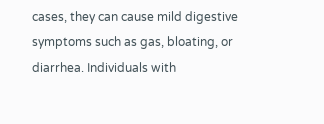cases, they can cause mild digestive symptoms such as gas, bloating, or diarrhea. Individuals with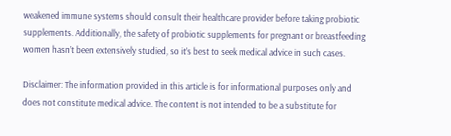weakened immune systems should consult their healthcare provider before taking probiotic supplements. Additionally, the safety of probiotic supplements for pregnant or breastfeeding women hasn’t been extensively studied, so it’s best to seek medical advice in such cases.

Disclaimer: The information provided in this article is for informational purposes only and does not constitute medical advice. The content is not intended to be a substitute for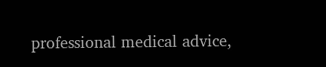professional medical advice,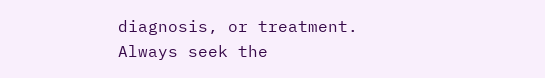diagnosis, or treatment. Always seek the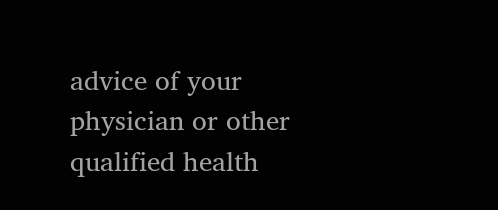advice of your physician or other qualified health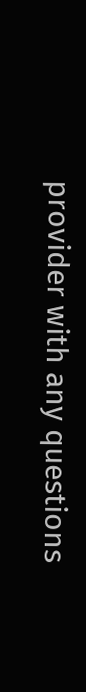provider with any questions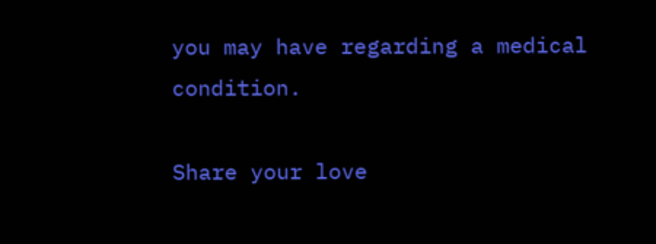you may have regarding a medical condition.

Share your love